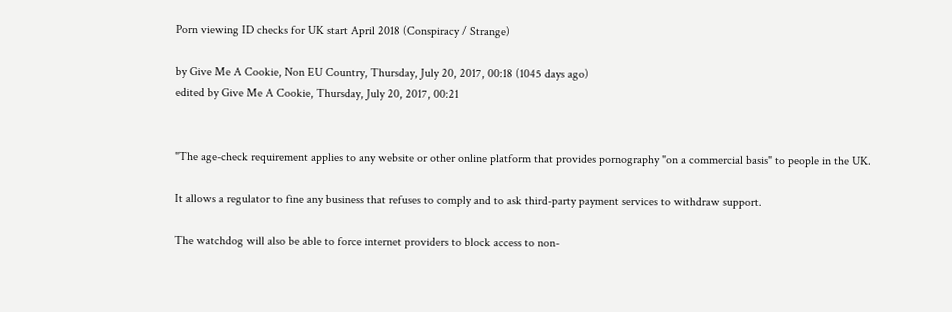Porn viewing ID checks for UK start April 2018 (Conspiracy / Strange)

by Give Me A Cookie, Non EU Country, Thursday, July 20, 2017, 00:18 (1045 days ago)
edited by Give Me A Cookie, Thursday, July 20, 2017, 00:21


"The age-check requirement applies to any website or other online platform that provides pornography "on a commercial basis" to people in the UK.

It allows a regulator to fine any business that refuses to comply and to ask third-party payment services to withdraw support.

The watchdog will also be able to force internet providers to block access to non-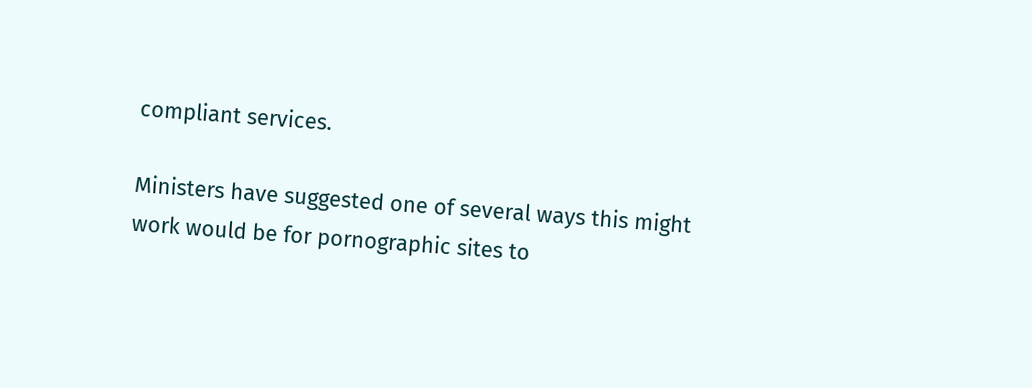compliant services.

Ministers have suggested one of several ways this might work would be for pornographic sites to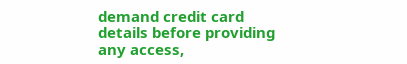demand credit card details before providing any access,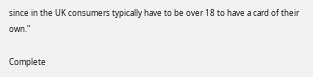since in the UK consumers typically have to be over 18 to have a card of their own."

Complete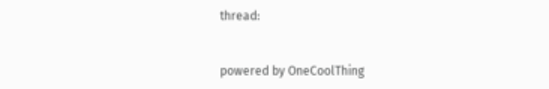thread:


powered by OneCoolThing